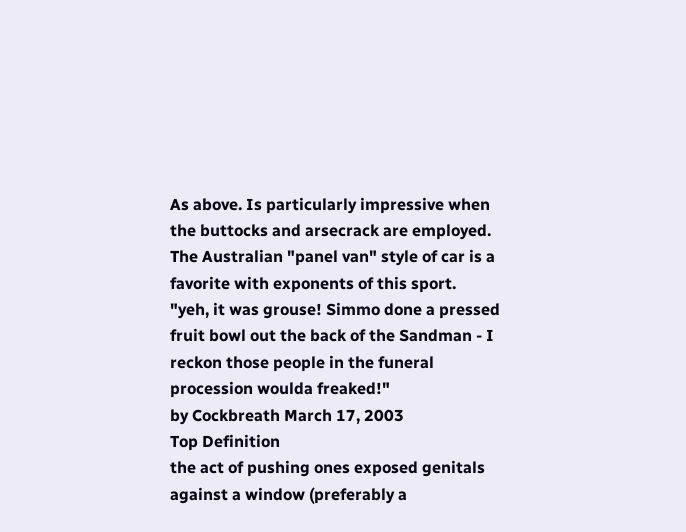As above. Is particularly impressive when the buttocks and arsecrack are employed. The Australian "panel van" style of car is a favorite with exponents of this sport.
"yeh, it was grouse! Simmo done a pressed fruit bowl out the back of the Sandman - I reckon those people in the funeral procession woulda freaked!"
by Cockbreath March 17, 2003
Top Definition
the act of pushing ones exposed genitals against a window (preferably a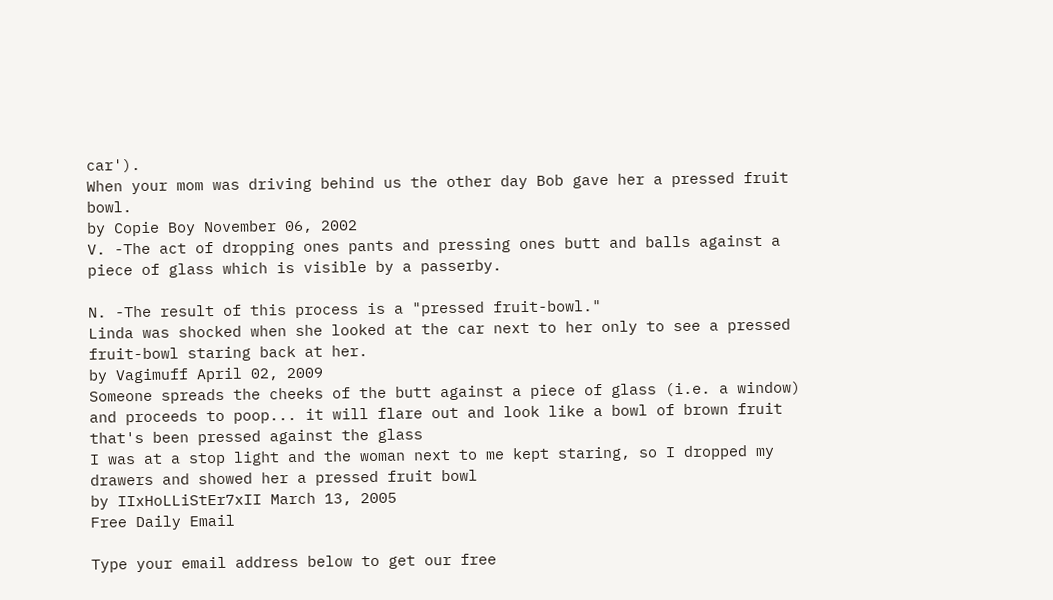car').
When your mom was driving behind us the other day Bob gave her a pressed fruit bowl.
by Copie Boy November 06, 2002
V. -The act of dropping ones pants and pressing ones butt and balls against a piece of glass which is visible by a passerby.

N. -The result of this process is a "pressed fruit-bowl."
Linda was shocked when she looked at the car next to her only to see a pressed fruit-bowl staring back at her.
by Vagimuff April 02, 2009
Someone spreads the cheeks of the butt against a piece of glass (i.e. a window) and proceeds to poop... it will flare out and look like a bowl of brown fruit that's been pressed against the glass
I was at a stop light and the woman next to me kept staring, so I dropped my drawers and showed her a pressed fruit bowl
by IIxHoLLiStEr7xII March 13, 2005
Free Daily Email

Type your email address below to get our free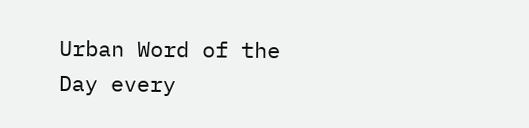Urban Word of the Day every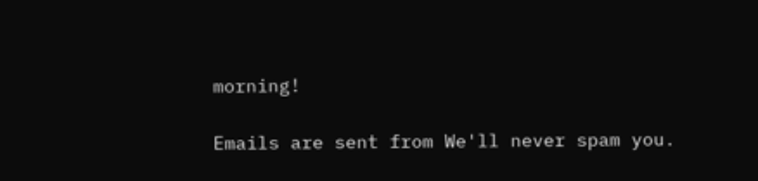morning!

Emails are sent from We'll never spam you.